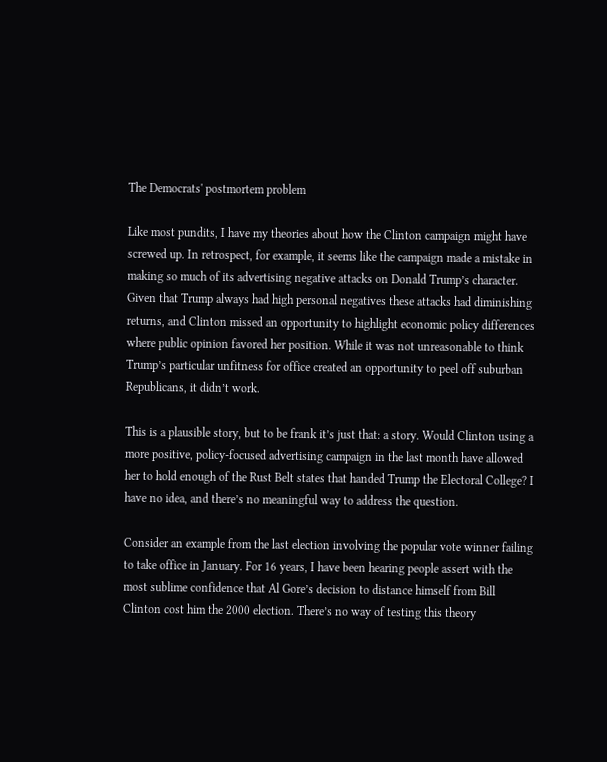The Democrats' postmortem problem

Like most pundits, I have my theories about how the Clinton campaign might have screwed up. In retrospect, for example, it seems like the campaign made a mistake in making so much of its advertising negative attacks on Donald Trump’s character. Given that Trump always had high personal negatives these attacks had diminishing returns, and Clinton missed an opportunity to highlight economic policy differences where public opinion favored her position. While it was not unreasonable to think Trump’s particular unfitness for office created an opportunity to peel off suburban Republicans, it didn’t work.

This is a plausible story, but to be frank it’s just that: a story. Would Clinton using a more positive, policy-focused advertising campaign in the last month have allowed her to hold enough of the Rust Belt states that handed Trump the Electoral College? I have no idea, and there’s no meaningful way to address the question.

Consider an example from the last election involving the popular vote winner failing to take office in January. For 16 years, I have been hearing people assert with the most sublime confidence that Al Gore’s decision to distance himself from Bill Clinton cost him the 2000 election. There’s no way of testing this theory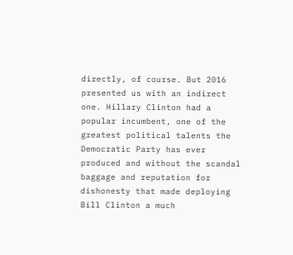directly, of course. But 2016 presented us with an indirect one. Hillary Clinton had a popular incumbent, one of the greatest political talents the Democratic Party has ever produced and without the scandal baggage and reputation for dishonesty that made deploying Bill Clinton a much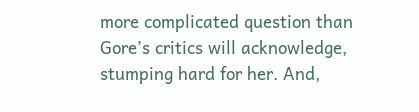more complicated question than Gore’s critics will acknowledge, stumping hard for her. And,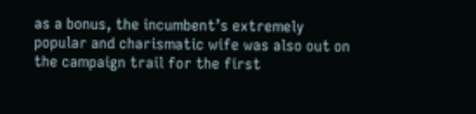as a bonus, the incumbent’s extremely popular and charismatic wife was also out on the campaign trail for the first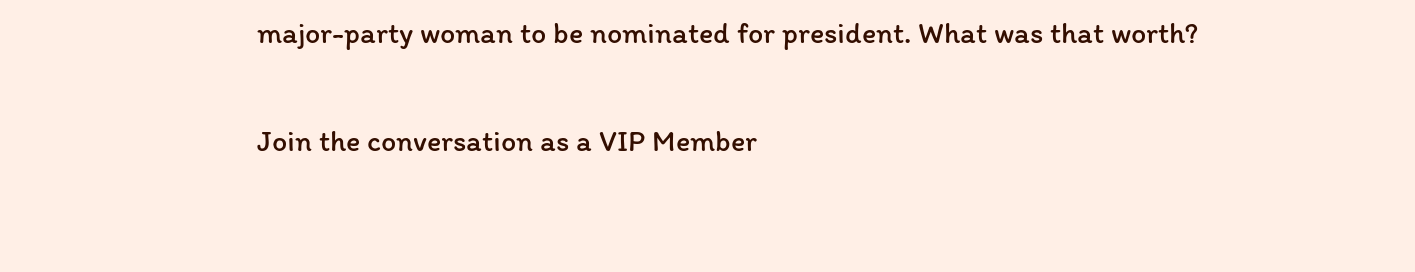major-party woman to be nominated for president. What was that worth?

Join the conversation as a VIP Member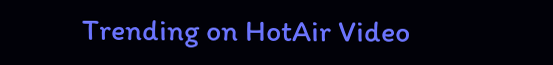Trending on HotAir Video